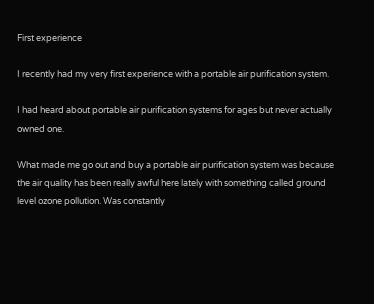First experience

I recently had my very first experience with a portable air purification system.

I had heard about portable air purification systems for ages but never actually owned one.

What made me go out and buy a portable air purification system was because the air quality has been really awful here lately with something called ground level ozone pollution. Was constantly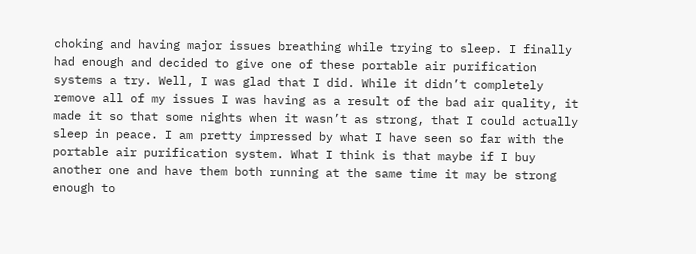choking and having major issues breathing while trying to sleep. I finally had enough and decided to give one of these portable air purification systems a try. Well, I was glad that I did. While it didn’t completely remove all of my issues I was having as a result of the bad air quality, it made it so that some nights when it wasn’t as strong, that I could actually sleep in peace. I am pretty impressed by what I have seen so far with the portable air purification system. What I think is that maybe if I buy another one and have them both running at the same time it may be strong enough to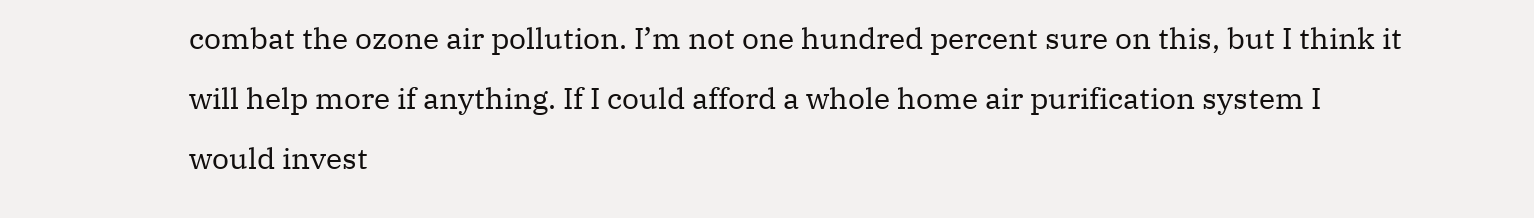combat the ozone air pollution. I’m not one hundred percent sure on this, but I think it will help more if anything. If I could afford a whole home air purification system I would invest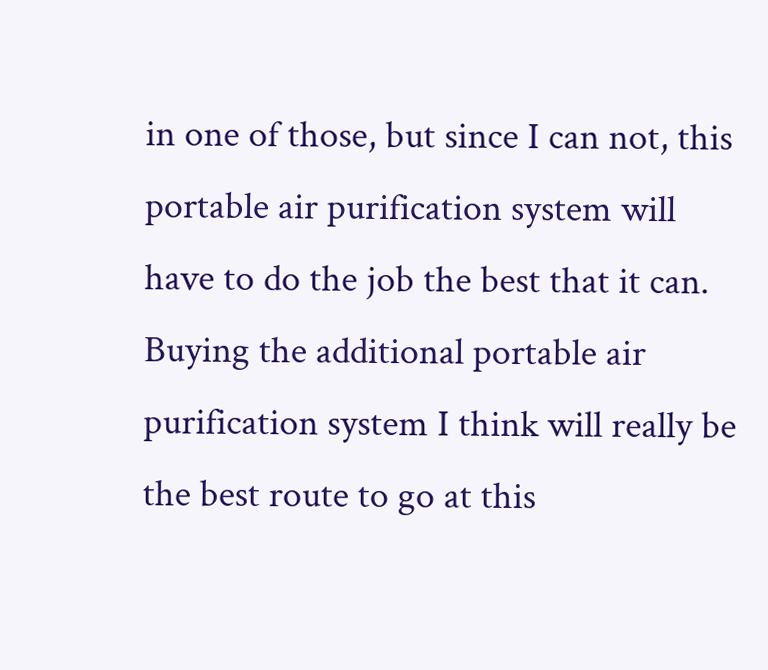in one of those, but since I can not, this portable air purification system will have to do the job the best that it can. Buying the additional portable air purification system I think will really be the best route to go at this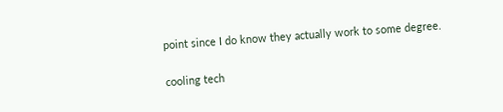point since I do know they actually work to some degree.

cooling tech